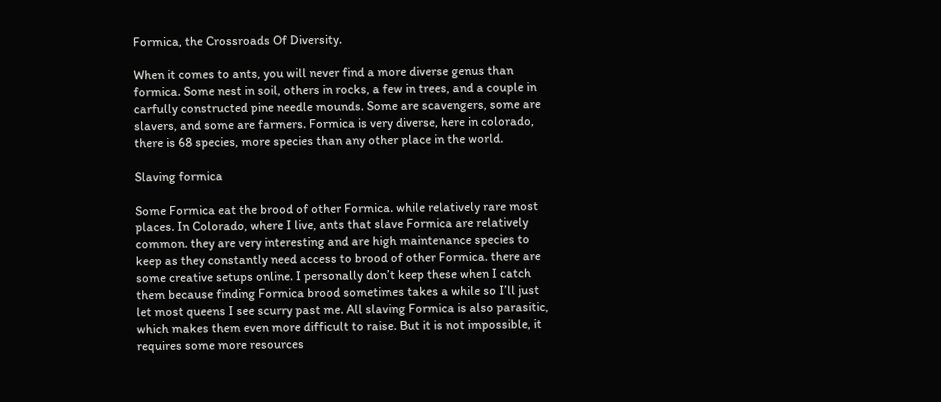Formica, the Crossroads Of Diversity.

When it comes to ants, you will never find a more diverse genus than formica. Some nest in soil, others in rocks, a few in trees, and a couple in carfully constructed pine needle mounds. Some are scavengers, some are slavers, and some are farmers. Formica is very diverse, here in colorado, there is 68 species, more species than any other place in the world.

Slaving formica

Some Formica eat the brood of other Formica. while relatively rare most places. In Colorado, where I live, ants that slave Formica are relatively common. they are very interesting and are high maintenance species to keep as they constantly need access to brood of other Formica. there are some creative setups online. I personally don’t keep these when I catch them because finding Formica brood sometimes takes a while so I’ll just let most queens I see scurry past me. All slaving Formica is also parasitic, which makes them even more difficult to raise. But it is not impossible, it requires some more resources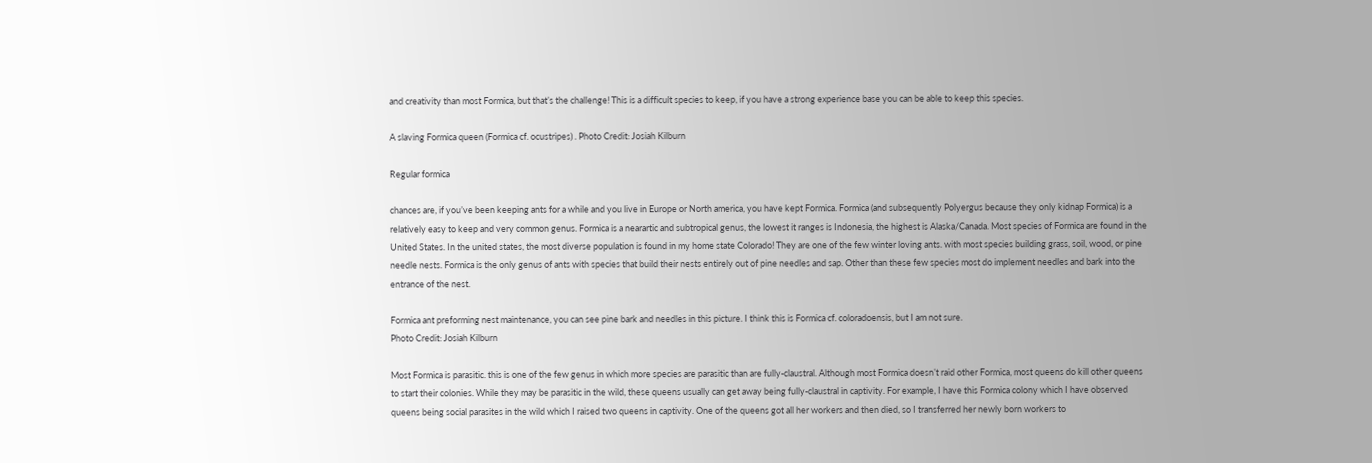and creativity than most Formica, but that’s the challenge! This is a difficult species to keep, if you have a strong experience base you can be able to keep this species.

A slaving Formica queen (Formica cf. ocustripes) . Photo Credit: Josiah Kilburn

Regular formica

chances are, if you’ve been keeping ants for a while and you live in Europe or North america, you have kept Formica. Formica (and subsequently Polyergus because they only kidnap Formica) is a relatively easy to keep and very common genus. Formica is a nearartic and subtropical genus, the lowest it ranges is Indonesia, the highest is Alaska/Canada. Most species of Formica are found in the United States. In the united states, the most diverse population is found in my home state Colorado! They are one of the few winter loving ants. with most species building grass, soil, wood, or pine needle nests. Formica is the only genus of ants with species that build their nests entirely out of pine needles and sap. Other than these few species most do implement needles and bark into the entrance of the nest.

Formica ant preforming nest maintenance, you can see pine bark and needles in this picture. I think this is Formica cf. coloradoensis, but I am not sure.
Photo Credit: Josiah Kilburn

Most Formica is parasitic. this is one of the few genus in which more species are parasitic than are fully-claustral. Although most Formica doesn’t raid other Formica, most queens do kill other queens to start their colonies. While they may be parasitic in the wild, these queens usually can get away being fully-claustral in captivity. For example, I have this Formica colony which I have observed queens being social parasites in the wild which I raised two queens in captivity. One of the queens got all her workers and then died, so I transferred her newly born workers to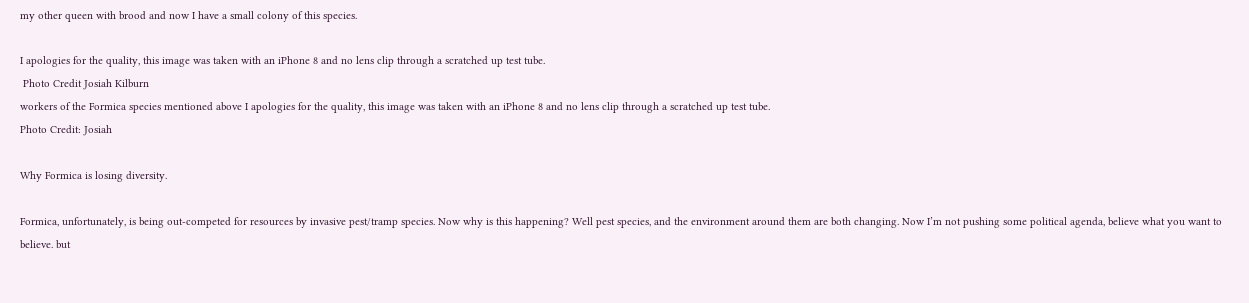my other queen with brood and now I have a small colony of this species.

I apologies for the quality, this image was taken with an iPhone 8 and no lens clip through a scratched up test tube.
 Photo Credit Josiah Kilburn
workers of the Formica species mentioned above I apologies for the quality, this image was taken with an iPhone 8 and no lens clip through a scratched up test tube.
Photo Credit: Josiah

Why Formica is losing diversity.

Formica, unfortunately, is being out-competed for resources by invasive pest/tramp species. Now why is this happening? Well pest species, and the environment around them are both changing. Now I’m not pushing some political agenda, believe what you want to believe. but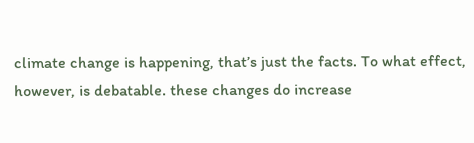climate change is happening, that’s just the facts. To what effect, however, is debatable. these changes do increase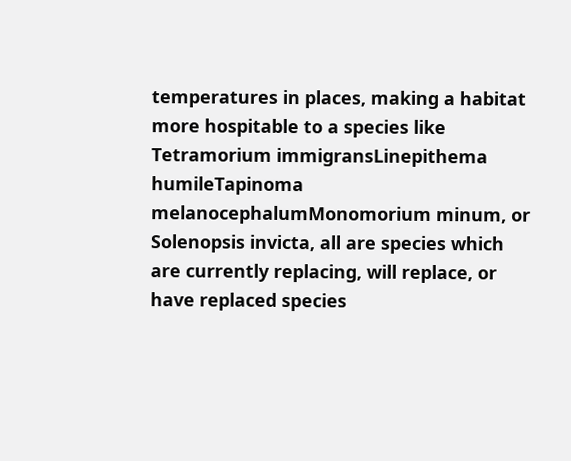temperatures in places, making a habitat more hospitable to a species like Tetramorium immigransLinepithema humileTapinoma melanocephalumMonomorium minum, or Solenopsis invicta, all are species which are currently replacing, will replace, or have replaced species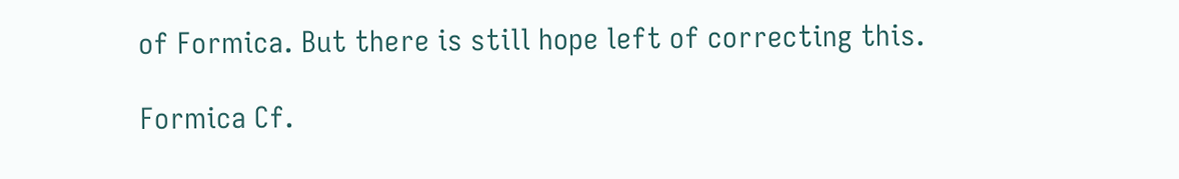of Formica. But there is still hope left of correcting this.

Formica Cf.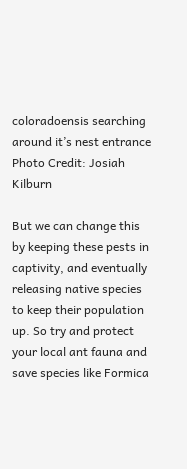coloradoensis searching around it’s nest entrance
Photo Credit: Josiah Kilburn

But we can change this by keeping these pests in captivity, and eventually releasing native species to keep their population up. So try and protect your local ant fauna and save species like Formica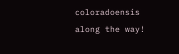coloradoensis along the way!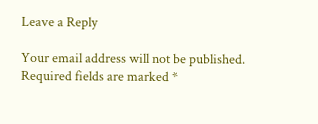Leave a Reply

Your email address will not be published. Required fields are marked *